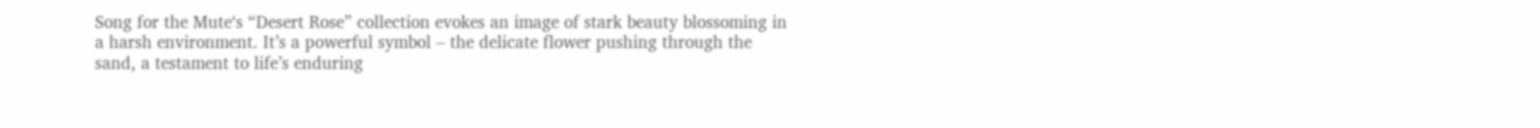Song for the Mute‘s “Desert Rose” collection evokes an image of stark beauty blossoming in a harsh environment. It’s a powerful symbol – the delicate flower pushing through the sand, a testament to life’s enduring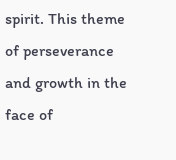spirit. This theme of perseverance and growth in the face of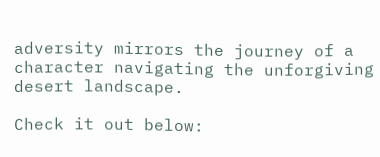adversity mirrors the journey of a character navigating the unforgiving desert landscape.

Check it out below: